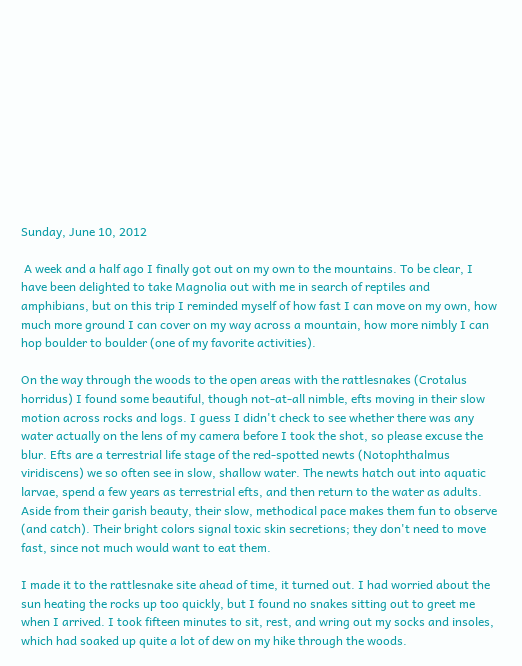Sunday, June 10, 2012

 A week and a half ago I finally got out on my own to the mountains. To be clear, I have been delighted to take Magnolia out with me in search of reptiles and amphibians, but on this trip I reminded myself of how fast I can move on my own, how much more ground I can cover on my way across a mountain, how more nimbly I can hop boulder to boulder (one of my favorite activities).

On the way through the woods to the open areas with the rattlesnakes (Crotalus horridus) I found some beautiful, though not-at-all nimble, efts moving in their slow motion across rocks and logs. I guess I didn't check to see whether there was any water actually on the lens of my camera before I took the shot, so please excuse the blur. Efts are a terrestrial life stage of the red-spotted newts (Notophthalmus viridiscens) we so often see in slow, shallow water. The newts hatch out into aquatic larvae, spend a few years as terrestrial efts, and then return to the water as adults. Aside from their garish beauty, their slow, methodical pace makes them fun to observe (and catch). Their bright colors signal toxic skin secretions; they don't need to move fast, since not much would want to eat them.

I made it to the rattlesnake site ahead of time, it turned out. I had worried about the sun heating the rocks up too quickly, but I found no snakes sitting out to greet me when I arrived. I took fifteen minutes to sit, rest, and wring out my socks and insoles, which had soaked up quite a lot of dew on my hike through the woods.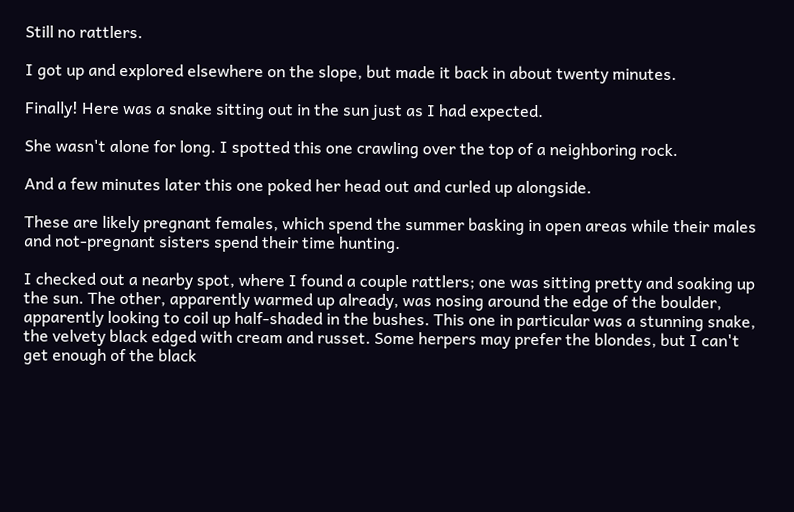Still no rattlers.

I got up and explored elsewhere on the slope, but made it back in about twenty minutes.

Finally! Here was a snake sitting out in the sun just as I had expected.

She wasn't alone for long. I spotted this one crawling over the top of a neighboring rock.

And a few minutes later this one poked her head out and curled up alongside.

These are likely pregnant females, which spend the summer basking in open areas while their males and not-pregnant sisters spend their time hunting.

I checked out a nearby spot, where I found a couple rattlers; one was sitting pretty and soaking up the sun. The other, apparently warmed up already, was nosing around the edge of the boulder, apparently looking to coil up half-shaded in the bushes. This one in particular was a stunning snake, the velvety black edged with cream and russet. Some herpers may prefer the blondes, but I can't get enough of the black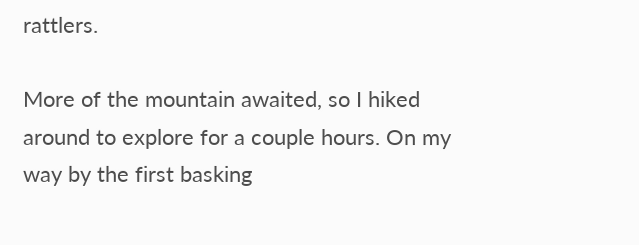rattlers.

More of the mountain awaited, so I hiked around to explore for a couple hours. On my way by the first basking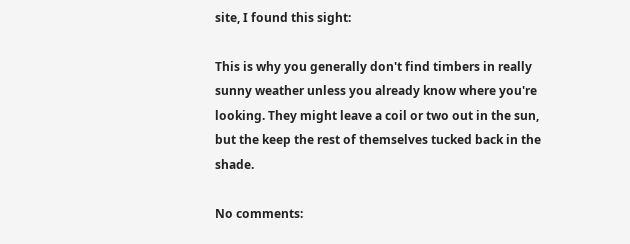site, I found this sight:

This is why you generally don't find timbers in really sunny weather unless you already know where you're looking. They might leave a coil or two out in the sun, but the keep the rest of themselves tucked back in the shade.

No comments: